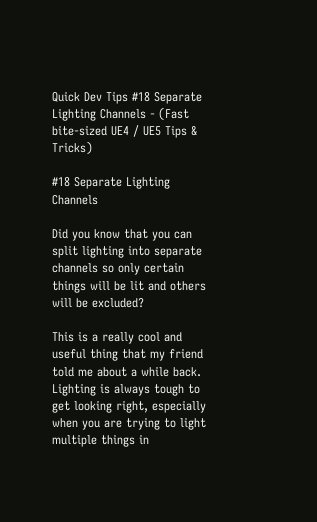Quick Dev Tips #18 Separate Lighting Channels - (Fast bite-sized UE4 / UE5 Tips & Tricks)

#18 Separate Lighting Channels

Did you know that you can split lighting into separate channels so only certain things will be lit and others will be excluded?

This is a really cool and useful thing that my friend told me about a while back. Lighting is always tough to get looking right, especially when you are trying to light multiple things in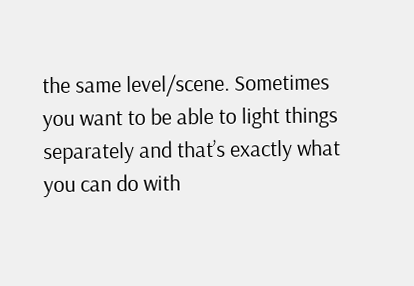the same level/scene. Sometimes you want to be able to light things separately and that’s exactly what you can do with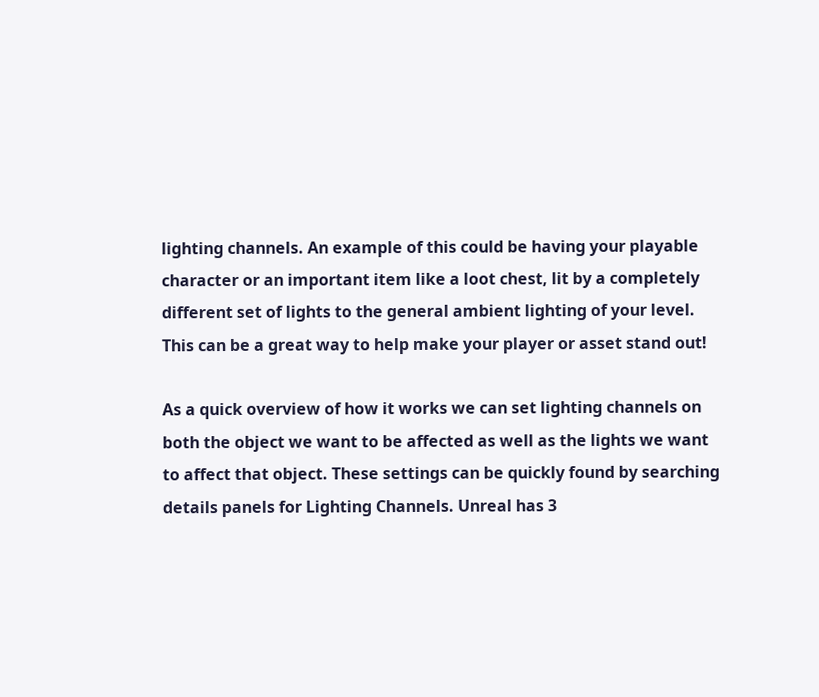lighting channels. An example of this could be having your playable character or an important item like a loot chest, lit by a completely different set of lights to the general ambient lighting of your level. This can be a great way to help make your player or asset stand out!

As a quick overview of how it works we can set lighting channels on both the object we want to be affected as well as the lights we want to affect that object. These settings can be quickly found by searching details panels for Lighting Channels. Unreal has 3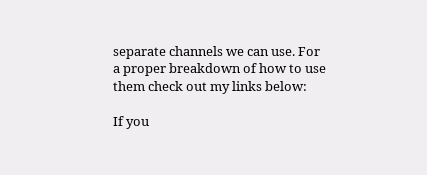separate channels we can use. For a proper breakdown of how to use them check out my links below:

If you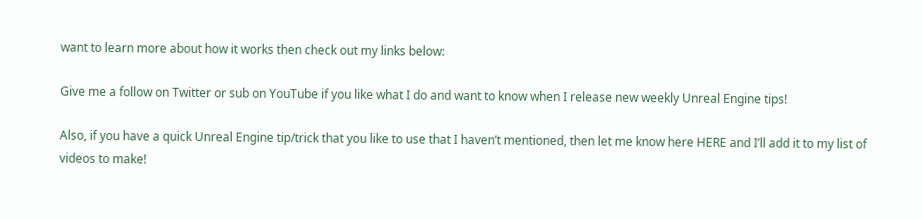want to learn more about how it works then check out my links below:

Give me a follow on Twitter or sub on YouTube if you like what I do and want to know when I release new weekly Unreal Engine tips!

Also, if you have a quick Unreal Engine tip/trick that you like to use that I haven’t mentioned, then let me know here HERE and I’ll add it to my list of videos to make!